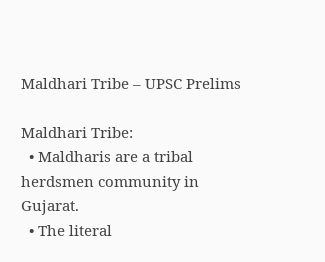Maldhari Tribe – UPSC Prelims

Maldhari Tribe:
  • Maldharis are a tribal herdsmen community in Gujarat.
  • The literal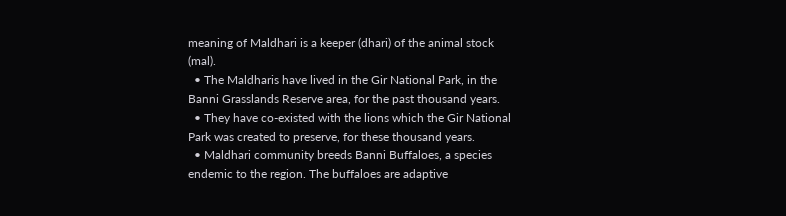meaning of Maldhari is a keeper (dhari) of the animal stock (mal).
  • The Maldharis have lived in the Gir National Park, in the Banni Grasslands Reserve area, for the past thousand years.
  • They have co-existed with the lions which the Gir National Park was created to preserve, for these thousand years.
  • Maldhari community breeds Banni Buffaloes, a species endemic to the region. The buffaloes are adaptive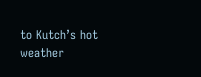to Kutch’s hot weather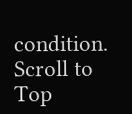condition.
Scroll to Top